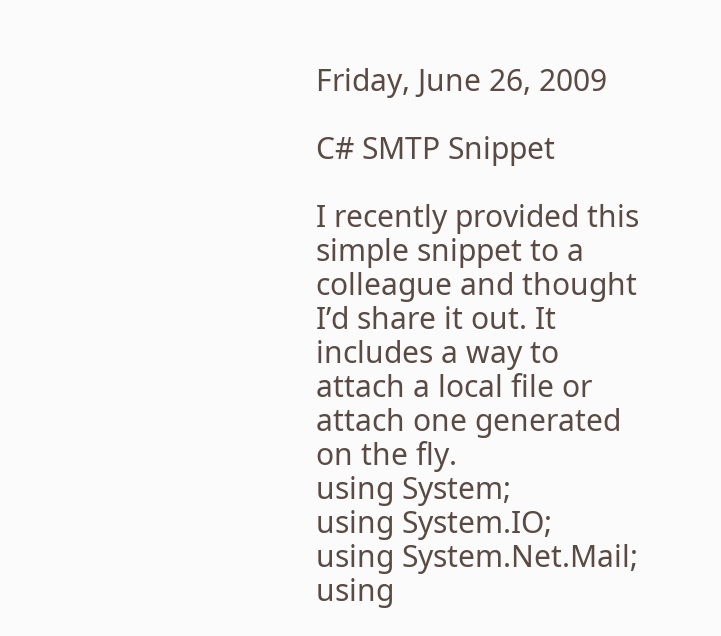Friday, June 26, 2009

C# SMTP Snippet

I recently provided this simple snippet to a colleague and thought I’d share it out. It includes a way to attach a local file or attach one generated on the fly.
using System;
using System.IO;
using System.Net.Mail;
using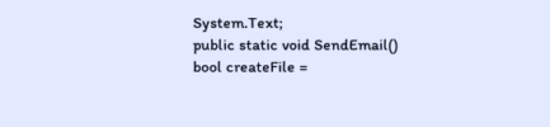System.Text;
public static void SendEmail()
bool createFile =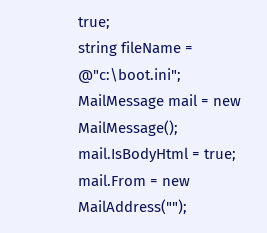true;
string fileName = @"c:\boot.ini";
MailMessage mail = new MailMessage();
mail.IsBodyHtml = true;
mail.From = new MailAddress("");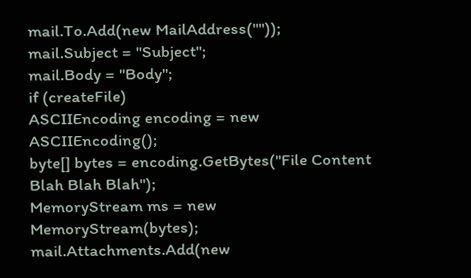mail.To.Add(new MailAddress(""));
mail.Subject = "Subject";
mail.Body = "Body";
if (createFile)
ASCIIEncoding encoding = new ASCIIEncoding();
byte[] bytes = encoding.GetBytes("File Content Blah Blah Blah");
MemoryStream ms = new MemoryStream(bytes);
mail.Attachments.Add(new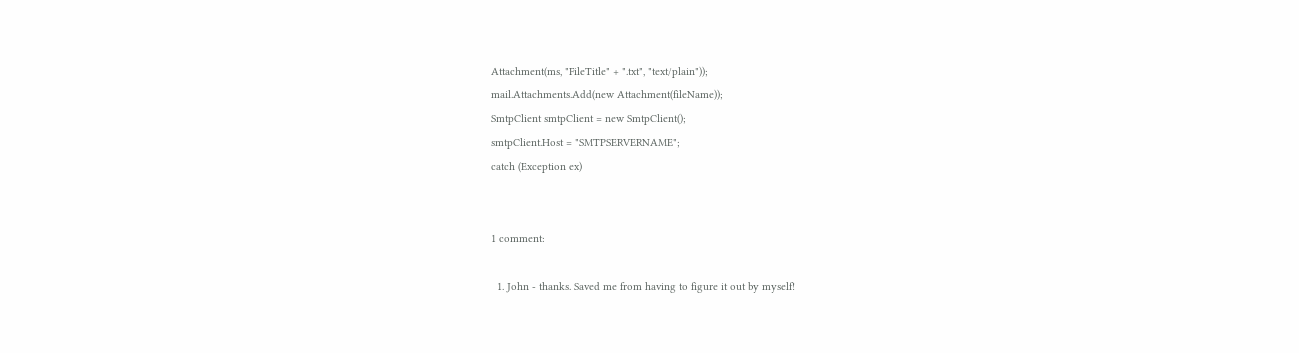Attachment(ms, "FileTitle" + ".txt", "text/plain"));
mail.Attachments.Add(new Attachment(fileName));
SmtpClient smtpClient = new SmtpClient();
smtpClient.Host = "SMTPSERVERNAME";
catch (Exception ex)


1 comment:

  1. John - thanks. Saved me from having to figure it out by myself!